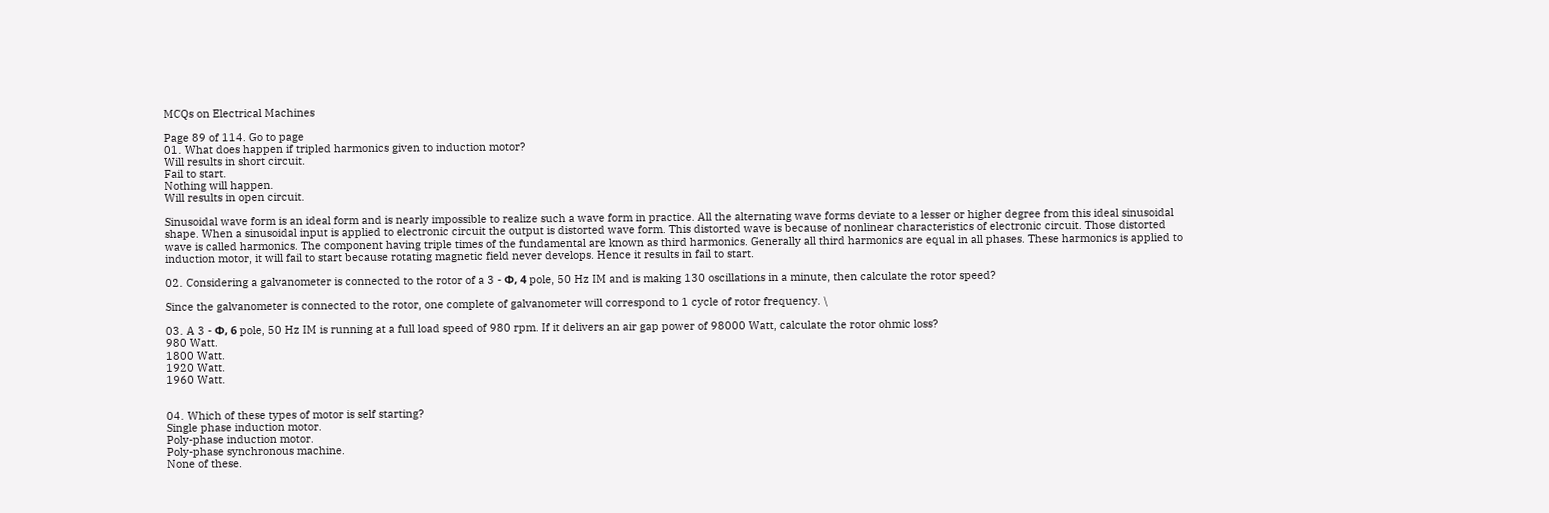MCQs on Electrical Machines

Page 89 of 114. Go to page
01․ What does happen if tripled harmonics given to induction motor?
Will results in short circuit.
Fail to start.
Nothing will happen.
Will results in open circuit.

Sinusoidal wave form is an ideal form and is nearly impossible to realize such a wave form in practice. All the alternating wave forms deviate to a lesser or higher degree from this ideal sinusoidal shape. When a sinusoidal input is applied to electronic circuit the output is distorted wave form. This distorted wave is because of nonlinear characteristics of electronic circuit. Those distorted wave is called harmonics. The component having triple times of the fundamental are known as third harmonics. Generally all third harmonics are equal in all phases. These harmonics is applied to induction motor, it will fail to start because rotating magnetic field never develops. Hence it results in fail to start.

02․ Considering a galvanometer is connected to the rotor of a 3 - Φ, 4 pole, 50 Hz IM and is making 130 oscillations in a minute, then calculate the rotor speed?

Since the galvanometer is connected to the rotor, one complete of galvanometer will correspond to 1 cycle of rotor frequency. \

03․ A 3 - Φ, 6 pole, 50 Hz IM is running at a full load speed of 980 rpm. If it delivers an air gap power of 98000 Watt, calculate the rotor ohmic loss?
980 Watt.
1800 Watt.
1920 Watt.
1960 Watt.


04․ Which of these types of motor is self starting?
Single phase induction motor.
Poly-phase induction motor.
Poly-phase synchronous machine.
None of these.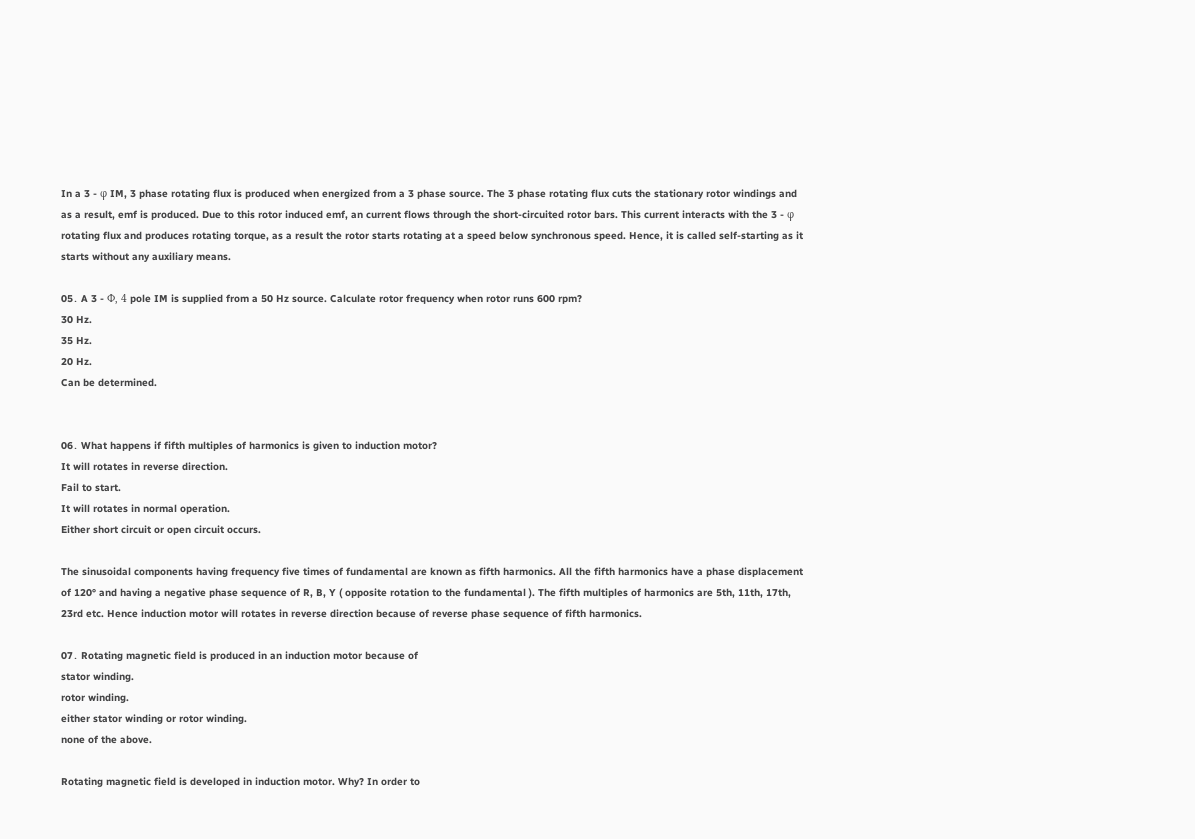In a 3 - φ IM, 3 phase rotating flux is produced when energized from a 3 phase source. The 3 phase rotating flux cuts the stationary rotor windings and as a result, emf is produced. Due to this rotor induced emf, an current flows through the short-circuited rotor bars. This current interacts with the 3 - φ rotating flux and produces rotating torque, as a result the rotor starts rotating at a speed below synchronous speed. Hence, it is called self-starting as it starts without any auxiliary means.

05․ A 3 - Φ, 4 pole IM is supplied from a 50 Hz source. Calculate rotor frequency when rotor runs 600 rpm?
30 Hz.
35 Hz.
20 Hz.
Can be determined.


06․ What happens if fifth multiples of harmonics is given to induction motor?
It will rotates in reverse direction.
Fail to start.
It will rotates in normal operation.
Either short circuit or open circuit occurs.

The sinusoidal components having frequency five times of fundamental are known as fifth harmonics. All the fifth harmonics have a phase displacement of 120° and having a negative phase sequence of R, B, Y ( opposite rotation to the fundamental ). The fifth multiples of harmonics are 5th, 11th, 17th, 23rd etc. Hence induction motor will rotates in reverse direction because of reverse phase sequence of fifth harmonics.

07․ Rotating magnetic field is produced in an induction motor because of
stator winding.
rotor winding.
either stator winding or rotor winding.
none of the above.

Rotating magnetic field is developed in induction motor. Why? In order to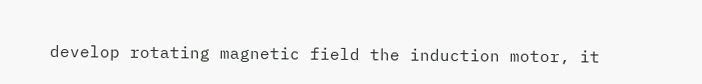develop rotating magnetic field the induction motor, it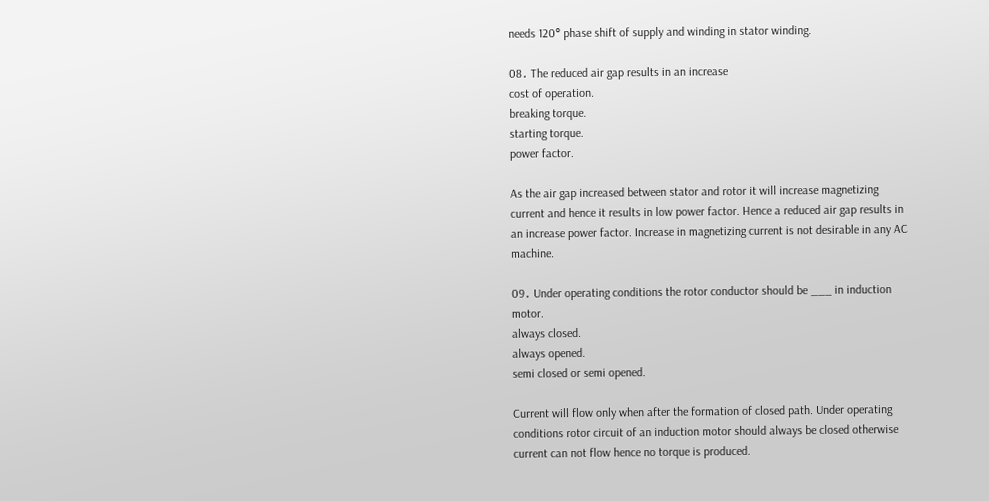needs 120° phase shift of supply and winding in stator winding.

08․ The reduced air gap results in an increase
cost of operation.
breaking torque.
starting torque.
power factor.

As the air gap increased between stator and rotor it will increase magnetizing current and hence it results in low power factor. Hence a reduced air gap results in an increase power factor. Increase in magnetizing current is not desirable in any AC machine.

09․ Under operating conditions the rotor conductor should be ___ in induction motor.
always closed.
always opened.
semi closed or semi opened.

Current will flow only when after the formation of closed path. Under operating conditions rotor circuit of an induction motor should always be closed otherwise current can not flow hence no torque is produced.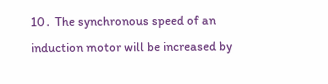10․ The synchronous speed of an induction motor will be increased by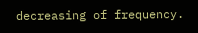decreasing of frequency.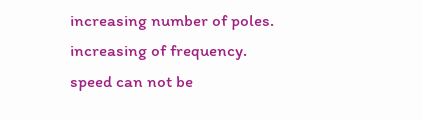increasing number of poles.
increasing of frequency.
speed can not be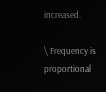increased.

\ Frequency is proportional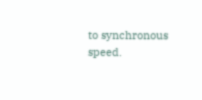to synchronous speed.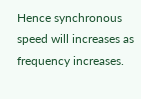Hence synchronous speed will increases as frequency increases.